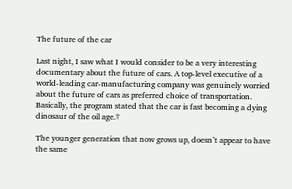The future of the car

Last night, I saw what I would consider to be a very interesting documentary about the future of cars. A top-level executive of a world-leading car-manufacturing company was genuinely worried about the future of cars as preferred choice of transportation. Basically, the program stated that the car is fast becoming a dying dinosaur of the oil age.†

The younger generation that now grows up, doesn’t appear to have the same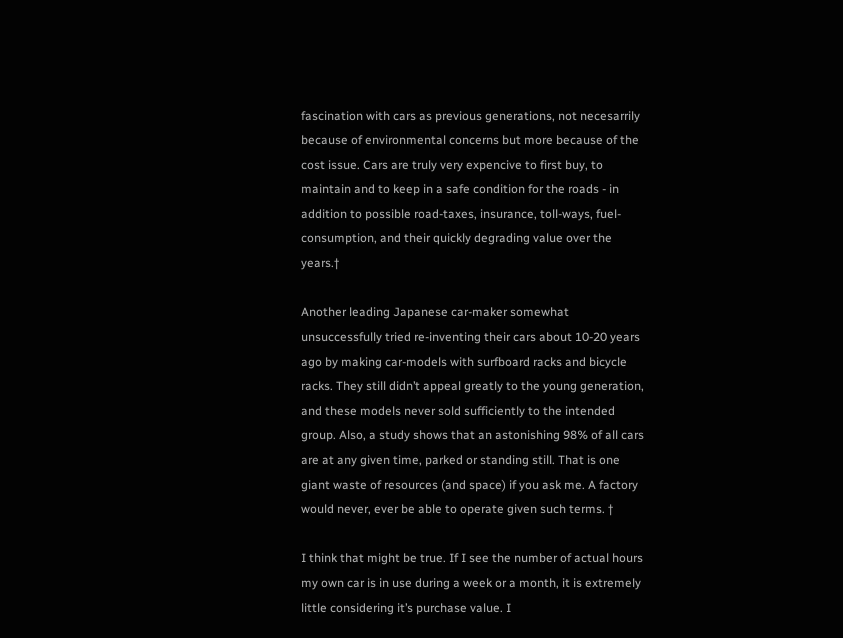fascination with cars as previous generations, not necesarrily because of environmental concerns but more because of the cost issue. Cars are truly very expencive to first buy, to maintain and to keep in a safe condition for the roads - in addition to possible road-taxes, insurance, toll-ways, fuel-consumption, and their quickly degrading value over the years.†

Another leading Japanese car-maker somewhat unsuccessfully tried re-inventing their cars about 10-20 years ago by making car-models with surfboard racks and bicycle racks. They still didn’t appeal greatly to the young generation, and these models never sold sufficiently to the intended group. Also, a study shows that an astonishing 98% of all cars are at any given time, parked or standing still. That is one giant waste of resources (and space) if you ask me. A factory would never, ever be able to operate given such terms. †

I think that might be true. If I see the number of actual hours my own car is in use during a week or a month, it is extremely little considering it’s purchase value. I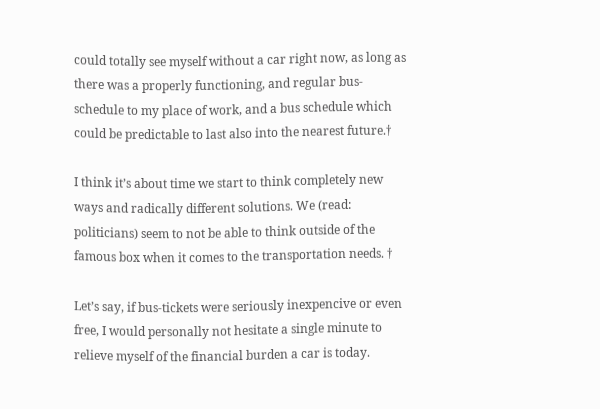could totally see myself without a car right now, as long as there was a properly functioning, and regular bus-schedule to my place of work, and a bus schedule which could be predictable to last also into the nearest future.†

I think it’s about time we start to think completely new ways and radically different solutions. We (read: politicians) seem to not be able to think outside of the famous box when it comes to the transportation needs. †

Let’s say, if bus-tickets were seriously inexpencive or even free, I would personally not hesitate a single minute to relieve myself of the financial burden a car is today.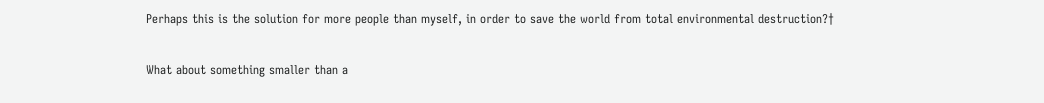Perhaps this is the solution for more people than myself, in order to save the world from total environmental destruction?†

What about something smaller than a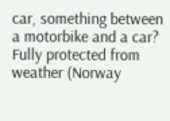car, something between a motorbike and a car? Fully protected from weather (Norway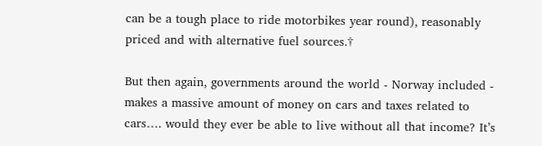can be a tough place to ride motorbikes year round), reasonably priced and with alternative fuel sources.†

But then again, governments around the world - Norway included - makes a massive amount of money on cars and taxes related to cars…. would they ever be able to live without all that income? It’s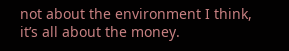not about the environment I think, it’s all about the money.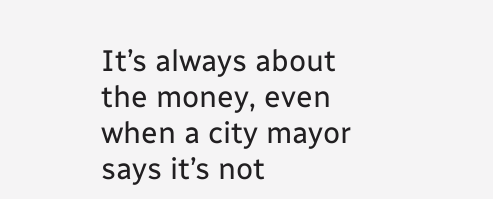It’s always about the money, even when a city mayor says it’s not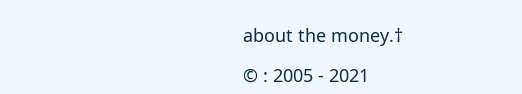about the money.†

© : 2005 - 2021